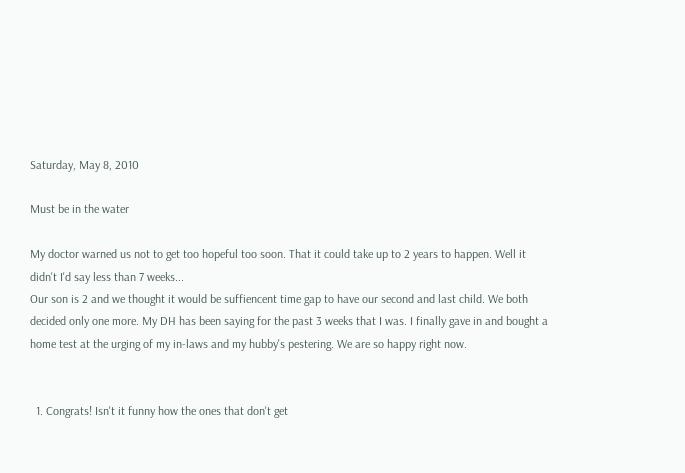Saturday, May 8, 2010

Must be in the water

My doctor warned us not to get too hopeful too soon. That it could take up to 2 years to happen. Well it didn't I'd say less than 7 weeks...
Our son is 2 and we thought it would be suffiencent time gap to have our second and last child. We both decided only one more. My DH has been saying for the past 3 weeks that I was. I finally gave in and bought a home test at the urging of my in-laws and my hubby's pestering. We are so happy right now.


  1. Congrats! Isn't it funny how the ones that don't get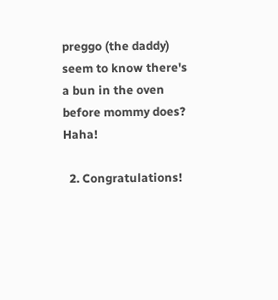preggo (the daddy) seem to know there's a bun in the oven before mommy does? Haha!

  2. Congratulations!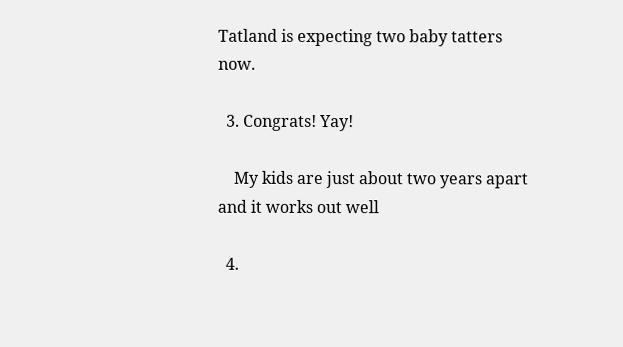Tatland is expecting two baby tatters now.

  3. Congrats! Yay!

    My kids are just about two years apart and it works out well

  4.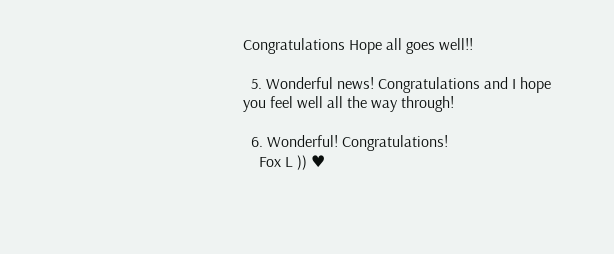Congratulations Hope all goes well!!

  5. Wonderful news! Congratulations and I hope you feel well all the way through!

  6. Wonderful! Congratulations!
    Fox L )) ♥